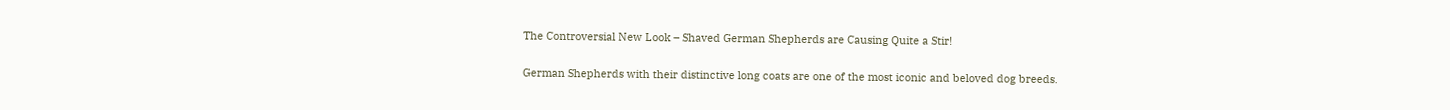The Controversial New Look – Shaved German Shepherds are Causing Quite a Stir!

German Shepherds with their distinctive long coats are one of the most iconic and beloved dog breeds.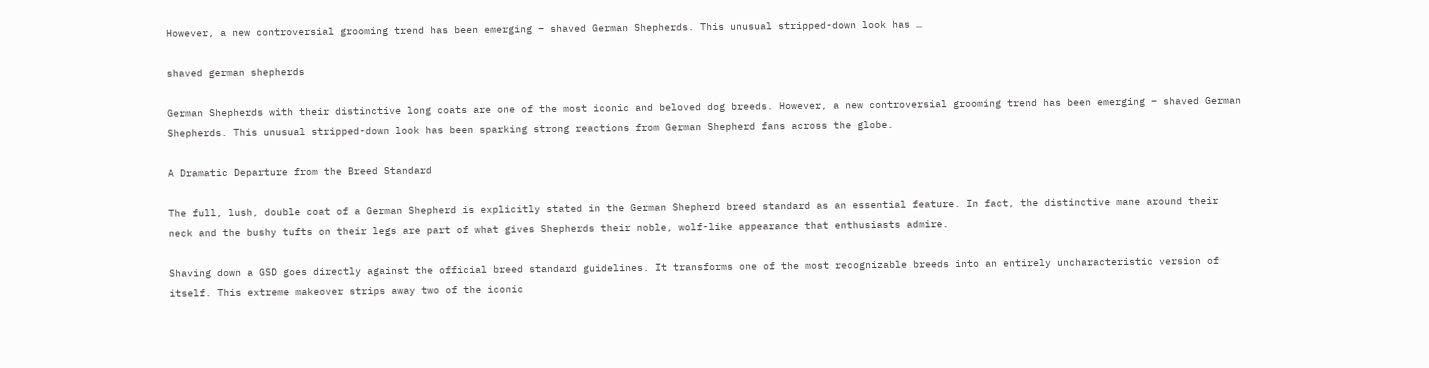However, a new controversial grooming trend has been emerging – shaved German Shepherds. This unusual stripped-down look has …

shaved german shepherds

German Shepherds with their distinctive long coats are one of the most iconic and beloved dog breeds. However, a new controversial grooming trend has been emerging – shaved German Shepherds. This unusual stripped-down look has been sparking strong reactions from German Shepherd fans across the globe.

A Dramatic Departure from the Breed Standard

The full, lush, double coat of a German Shepherd is explicitly stated in the German Shepherd breed standard as an essential feature. In fact, the distinctive mane around their neck and the bushy tufts on their legs are part of what gives Shepherds their noble, wolf-like appearance that enthusiasts admire.

Shaving down a GSD goes directly against the official breed standard guidelines. It transforms one of the most recognizable breeds into an entirely uncharacteristic version of itself. This extreme makeover strips away two of the iconic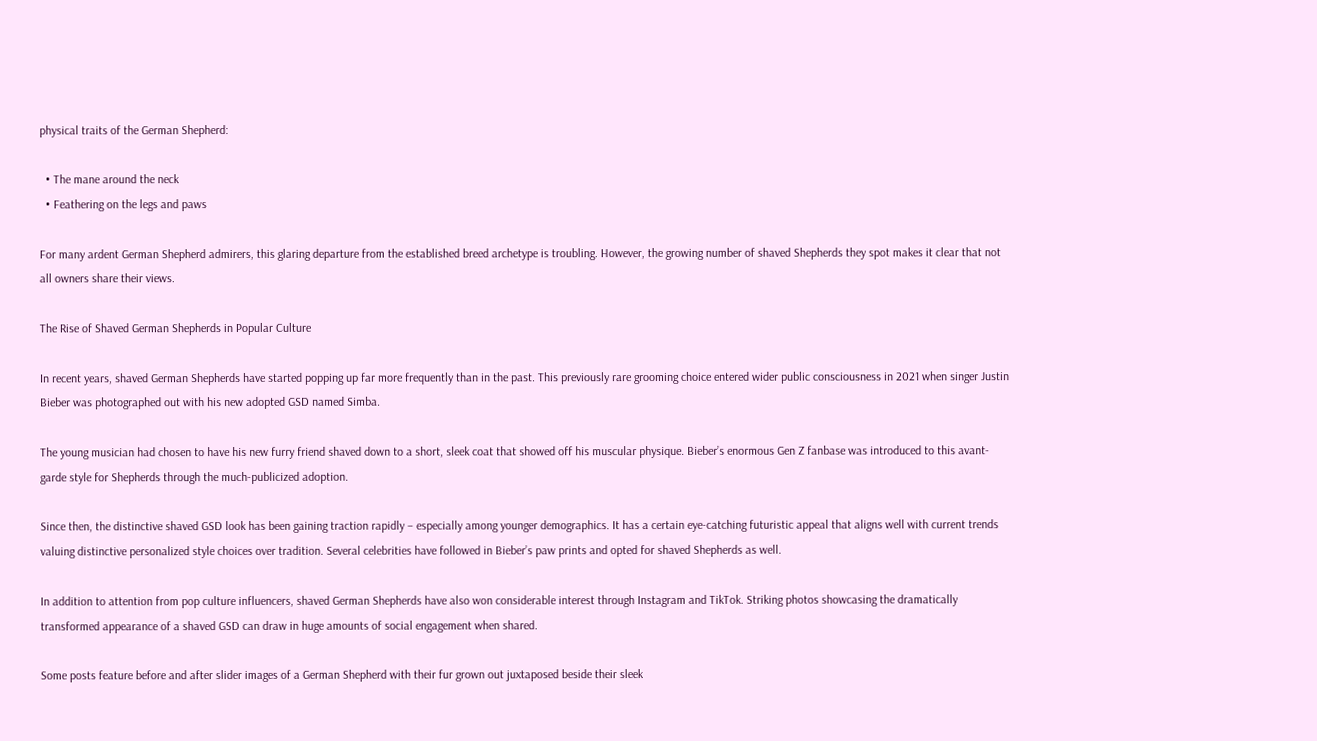physical traits of the German Shepherd:

  • The mane around the neck
  • Feathering on the legs and paws

For many ardent German Shepherd admirers, this glaring departure from the established breed archetype is troubling. However, the growing number of shaved Shepherds they spot makes it clear that not all owners share their views.

The Rise of Shaved German Shepherds in Popular Culture

In recent years, shaved German Shepherds have started popping up far more frequently than in the past. This previously rare grooming choice entered wider public consciousness in 2021 when singer Justin Bieber was photographed out with his new adopted GSD named Simba.

The young musician had chosen to have his new furry friend shaved down to a short, sleek coat that showed off his muscular physique. Bieber’s enormous Gen Z fanbase was introduced to this avant-garde style for Shepherds through the much-publicized adoption.

Since then, the distinctive shaved GSD look has been gaining traction rapidly – especially among younger demographics. It has a certain eye-catching futuristic appeal that aligns well with current trends valuing distinctive personalized style choices over tradition. Several celebrities have followed in Bieber’s paw prints and opted for shaved Shepherds as well.

In addition to attention from pop culture influencers, shaved German Shepherds have also won considerable interest through Instagram and TikTok. Striking photos showcasing the dramatically transformed appearance of a shaved GSD can draw in huge amounts of social engagement when shared.

Some posts feature before and after slider images of a German Shepherd with their fur grown out juxtaposed beside their sleek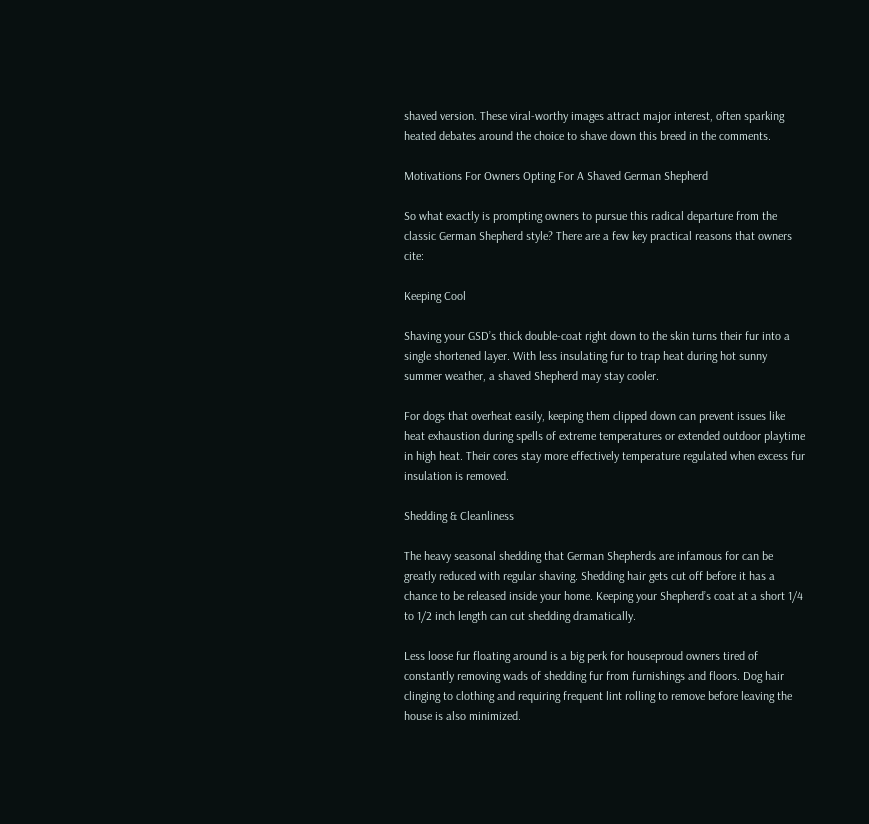shaved version. These viral-worthy images attract major interest, often sparking heated debates around the choice to shave down this breed in the comments.

Motivations For Owners Opting For A Shaved German Shepherd

So what exactly is prompting owners to pursue this radical departure from the classic German Shepherd style? There are a few key practical reasons that owners cite:

Keeping Cool

Shaving your GSD’s thick double-coat right down to the skin turns their fur into a single shortened layer. With less insulating fur to trap heat during hot sunny summer weather, a shaved Shepherd may stay cooler.

For dogs that overheat easily, keeping them clipped down can prevent issues like heat exhaustion during spells of extreme temperatures or extended outdoor playtime in high heat. Their cores stay more effectively temperature regulated when excess fur insulation is removed.

Shedding & Cleanliness

The heavy seasonal shedding that German Shepherds are infamous for can be greatly reduced with regular shaving. Shedding hair gets cut off before it has a chance to be released inside your home. Keeping your Shepherd’s coat at a short 1/4 to 1/2 inch length can cut shedding dramatically.

Less loose fur floating around is a big perk for houseproud owners tired of constantly removing wads of shedding fur from furnishings and floors. Dog hair clinging to clothing and requiring frequent lint rolling to remove before leaving the house is also minimized.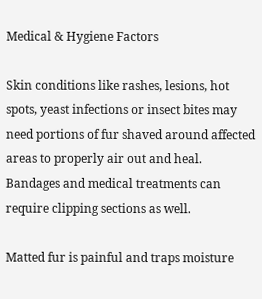Medical & Hygiene Factors

Skin conditions like rashes, lesions, hot spots, yeast infections or insect bites may need portions of fur shaved around affected areas to properly air out and heal. Bandages and medical treatments can require clipping sections as well.

Matted fur is painful and traps moisture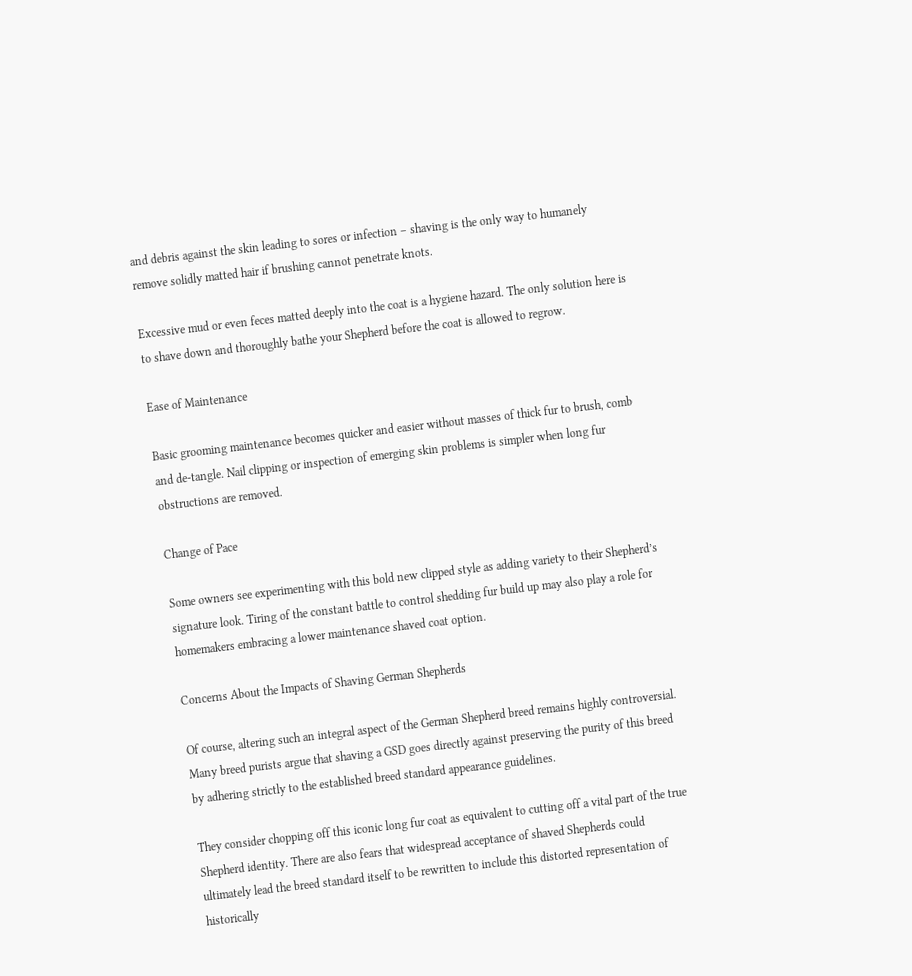and debris against the skin leading to sores or infection – shaving is the only way to humanely remove solidly matted hair if brushing cannot penetrate knots.

Excessive mud or even feces matted deeply into the coat is a hygiene hazard. The only solution here is to shave down and thoroughly bathe your Shepherd before the coat is allowed to regrow.

Ease of Maintenance

Basic grooming maintenance becomes quicker and easier without masses of thick fur to brush, comb and de-tangle. Nail clipping or inspection of emerging skin problems is simpler when long fur obstructions are removed.

Change of Pace

Some owners see experimenting with this bold new clipped style as adding variety to their Shepherd’s signature look. Tiring of the constant battle to control shedding fur build up may also play a role for homemakers embracing a lower maintenance shaved coat option.

Concerns About the Impacts of Shaving German Shepherds

Of course, altering such an integral aspect of the German Shepherd breed remains highly controversial. Many breed purists argue that shaving a GSD goes directly against preserving the purity of this breed by adhering strictly to the established breed standard appearance guidelines.

They consider chopping off this iconic long fur coat as equivalent to cutting off a vital part of the true Shepherd identity. There are also fears that widespread acceptance of shaved Shepherds could ultimately lead the breed standard itself to be rewritten to include this distorted representation of historically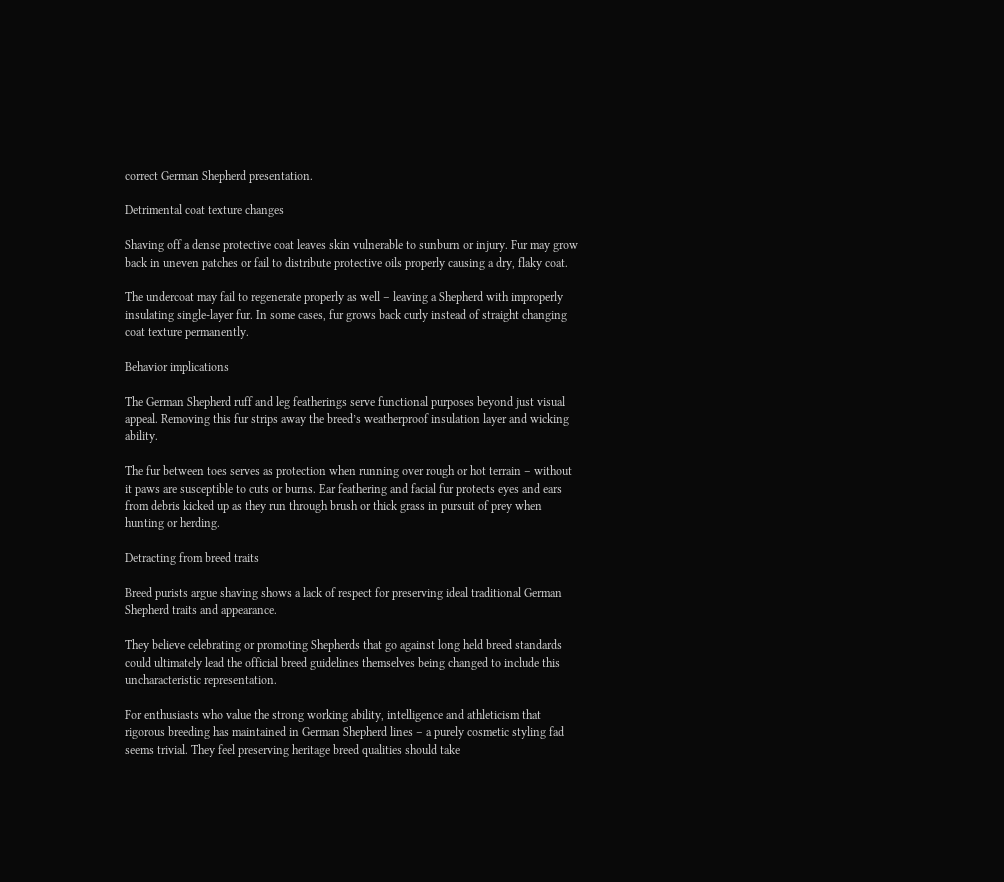correct German Shepherd presentation.

Detrimental coat texture changes

Shaving off a dense protective coat leaves skin vulnerable to sunburn or injury. Fur may grow back in uneven patches or fail to distribute protective oils properly causing a dry, flaky coat.

The undercoat may fail to regenerate properly as well – leaving a Shepherd with improperly insulating single-layer fur. In some cases, fur grows back curly instead of straight changing coat texture permanently.

Behavior implications

The German Shepherd ruff and leg featherings serve functional purposes beyond just visual appeal. Removing this fur strips away the breed’s weatherproof insulation layer and wicking ability.

The fur between toes serves as protection when running over rough or hot terrain – without it paws are susceptible to cuts or burns. Ear feathering and facial fur protects eyes and ears from debris kicked up as they run through brush or thick grass in pursuit of prey when hunting or herding.

Detracting from breed traits

Breed purists argue shaving shows a lack of respect for preserving ideal traditional German Shepherd traits and appearance.

They believe celebrating or promoting Shepherds that go against long held breed standards could ultimately lead the official breed guidelines themselves being changed to include this uncharacteristic representation.

For enthusiasts who value the strong working ability, intelligence and athleticism that rigorous breeding has maintained in German Shepherd lines – a purely cosmetic styling fad seems trivial. They feel preserving heritage breed qualities should take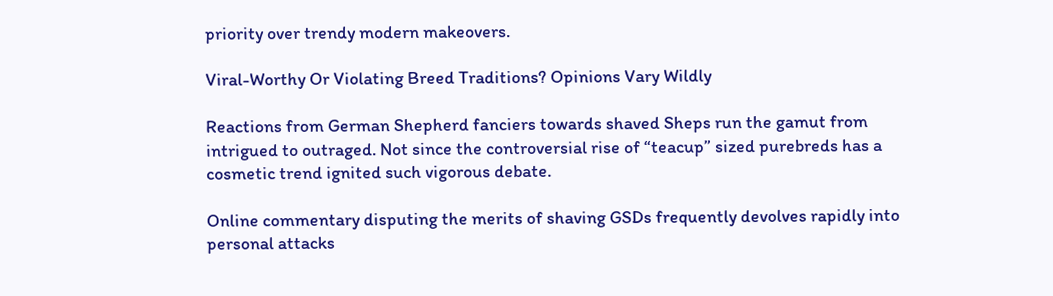priority over trendy modern makeovers.

Viral-Worthy Or Violating Breed Traditions? Opinions Vary Wildly

Reactions from German Shepherd fanciers towards shaved Sheps run the gamut from intrigued to outraged. Not since the controversial rise of “teacup” sized purebreds has a cosmetic trend ignited such vigorous debate.

Online commentary disputing the merits of shaving GSDs frequently devolves rapidly into personal attacks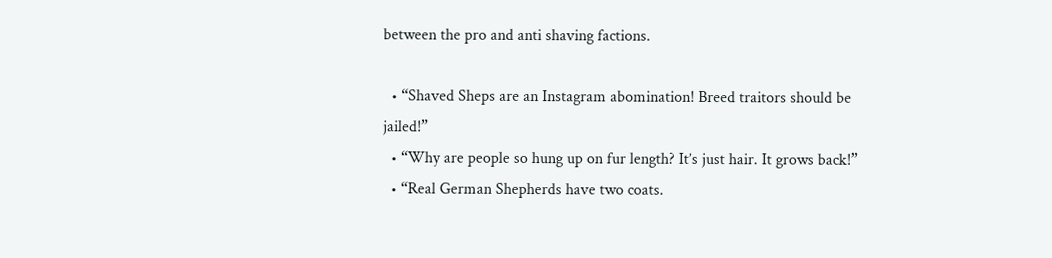between the pro and anti shaving factions.

  • “Shaved Sheps are an Instagram abomination! Breed traitors should be jailed!”
  • “Why are people so hung up on fur length? It’s just hair. It grows back!”
  • “Real German Shepherds have two coats.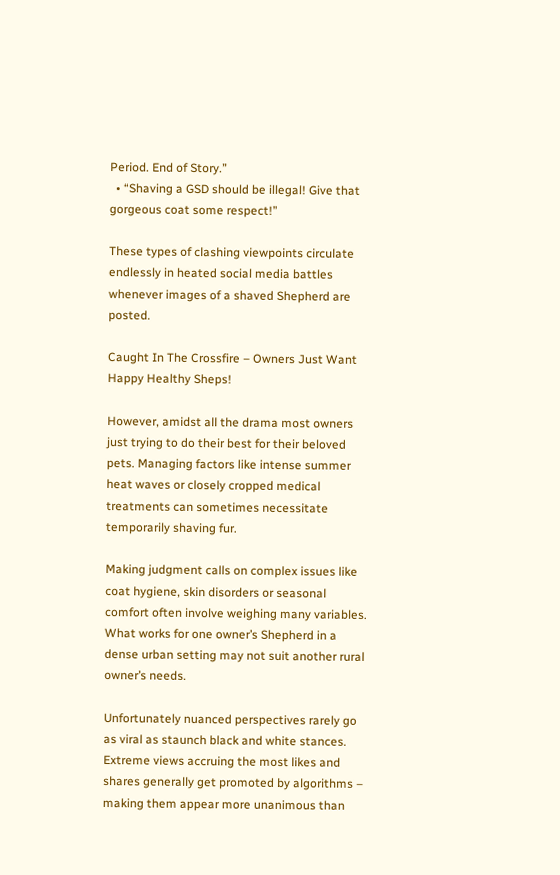Period. End of Story.”
  • “Shaving a GSD should be illegal! Give that gorgeous coat some respect!”

These types of clashing viewpoints circulate endlessly in heated social media battles whenever images of a shaved Shepherd are posted.

Caught In The Crossfire – Owners Just Want Happy Healthy Sheps!

However, amidst all the drama most owners just trying to do their best for their beloved pets. Managing factors like intense summer heat waves or closely cropped medical treatments can sometimes necessitate temporarily shaving fur.

Making judgment calls on complex issues like coat hygiene, skin disorders or seasonal comfort often involve weighing many variables. What works for one owner’s Shepherd in a dense urban setting may not suit another rural owner’s needs.

Unfortunately nuanced perspectives rarely go as viral as staunch black and white stances. Extreme views accruing the most likes and shares generally get promoted by algorithms – making them appear more unanimous than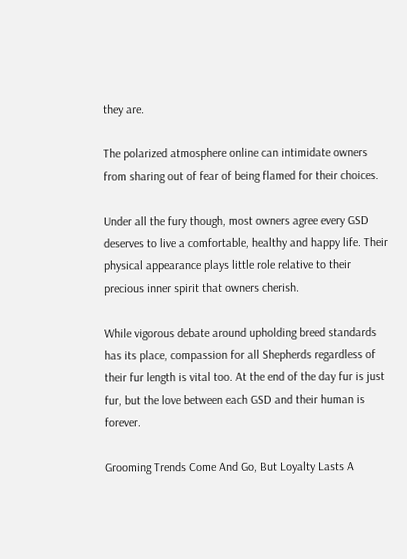they are.

The polarized atmosphere online can intimidate owners from sharing out of fear of being flamed for their choices.

Under all the fury though, most owners agree every GSD deserves to live a comfortable, healthy and happy life. Their physical appearance plays little role relative to their precious inner spirit that owners cherish.

While vigorous debate around upholding breed standards has its place, compassion for all Shepherds regardless of their fur length is vital too. At the end of the day fur is just fur, but the love between each GSD and their human is forever.

Grooming Trends Come And Go, But Loyalty Lasts A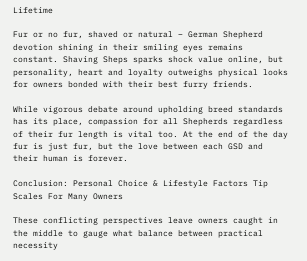Lifetime

Fur or no fur, shaved or natural – German Shepherd devotion shining in their smiling eyes remains constant. Shaving Sheps sparks shock value online, but personality, heart and loyalty outweighs physical looks for owners bonded with their best furry friends.

While vigorous debate around upholding breed standards has its place, compassion for all Shepherds regardless of their fur length is vital too. At the end of the day fur is just fur, but the love between each GSD and their human is forever.

Conclusion: Personal Choice & Lifestyle Factors Tip Scales For Many Owners

These conflicting perspectives leave owners caught in the middle to gauge what balance between practical necessity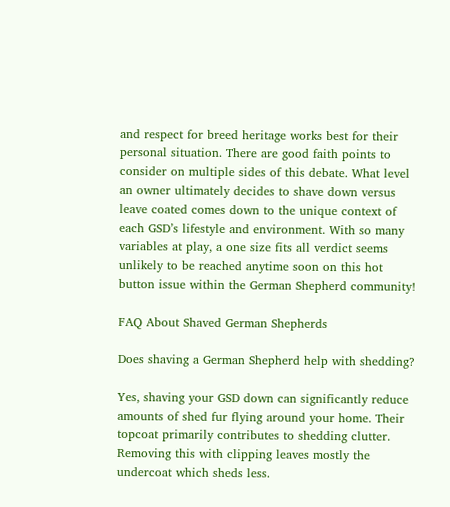and respect for breed heritage works best for their personal situation. There are good faith points to consider on multiple sides of this debate. What level an owner ultimately decides to shave down versus leave coated comes down to the unique context of each GSD’s lifestyle and environment. With so many variables at play, a one size fits all verdict seems unlikely to be reached anytime soon on this hot button issue within the German Shepherd community!

FAQ About Shaved German Shepherds

Does shaving a German Shepherd help with shedding?

Yes, shaving your GSD down can significantly reduce amounts of shed fur flying around your home. Their topcoat primarily contributes to shedding clutter. Removing this with clipping leaves mostly the undercoat which sheds less.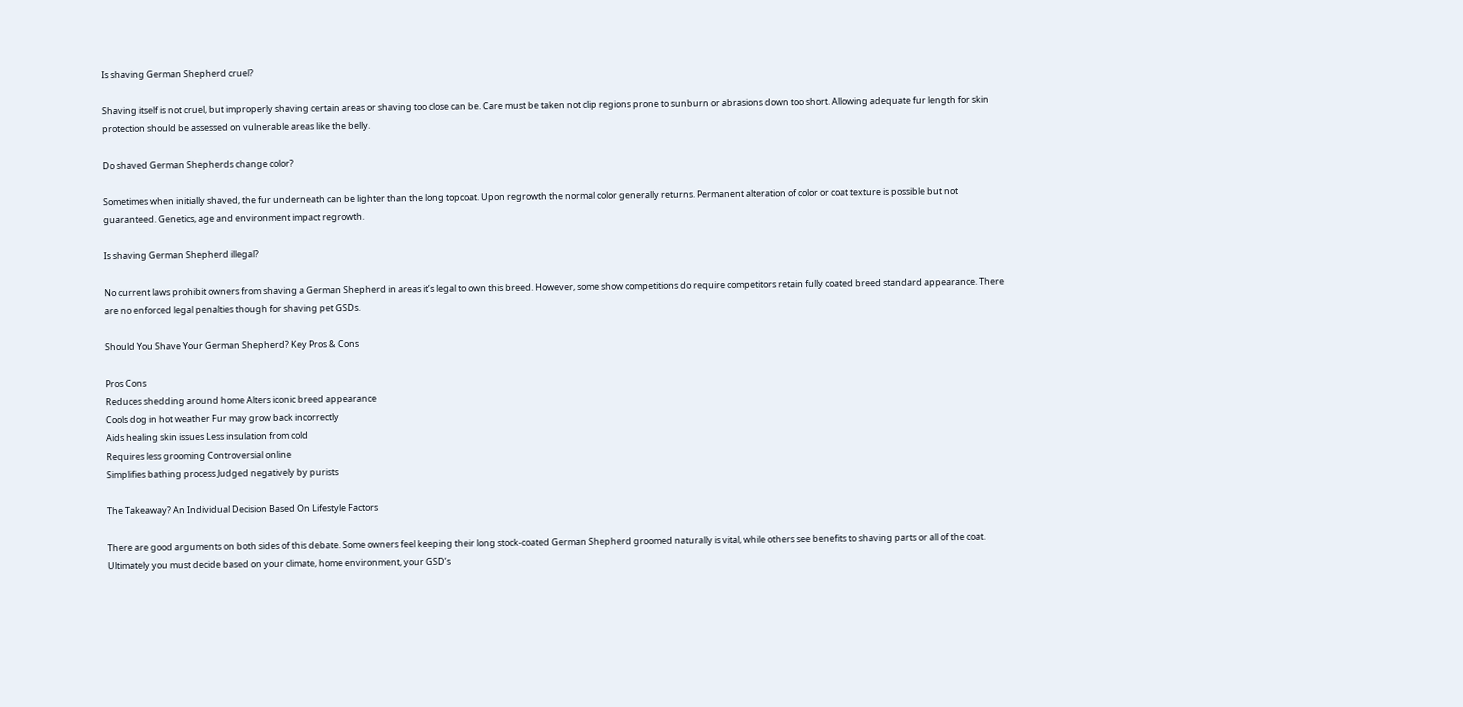Is shaving German Shepherd cruel?

Shaving itself is not cruel, but improperly shaving certain areas or shaving too close can be. Care must be taken not clip regions prone to sunburn or abrasions down too short. Allowing adequate fur length for skin protection should be assessed on vulnerable areas like the belly.

Do shaved German Shepherds change color?

Sometimes when initially shaved, the fur underneath can be lighter than the long topcoat. Upon regrowth the normal color generally returns. Permanent alteration of color or coat texture is possible but not guaranteed. Genetics, age and environment impact regrowth.

Is shaving German Shepherd illegal?

No current laws prohibit owners from shaving a German Shepherd in areas it’s legal to own this breed. However, some show competitions do require competitors retain fully coated breed standard appearance. There are no enforced legal penalties though for shaving pet GSDs.

Should You Shave Your German Shepherd? Key Pros & Cons

Pros Cons
Reduces shedding around home Alters iconic breed appearance
Cools dog in hot weather Fur may grow back incorrectly
Aids healing skin issues Less insulation from cold
Requires less grooming Controversial online
Simplifies bathing process Judged negatively by purists

The Takeaway? An Individual Decision Based On Lifestyle Factors

There are good arguments on both sides of this debate. Some owners feel keeping their long stock-coated German Shepherd groomed naturally is vital, while others see benefits to shaving parts or all of the coat. Ultimately you must decide based on your climate, home environment, your GSD’s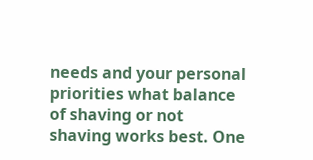needs and your personal priorities what balance of shaving or not shaving works best. One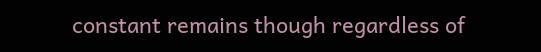constant remains though regardless of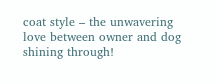coat style – the unwavering love between owner and dog shining through!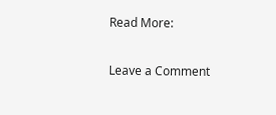Read More:

Leave a Comment